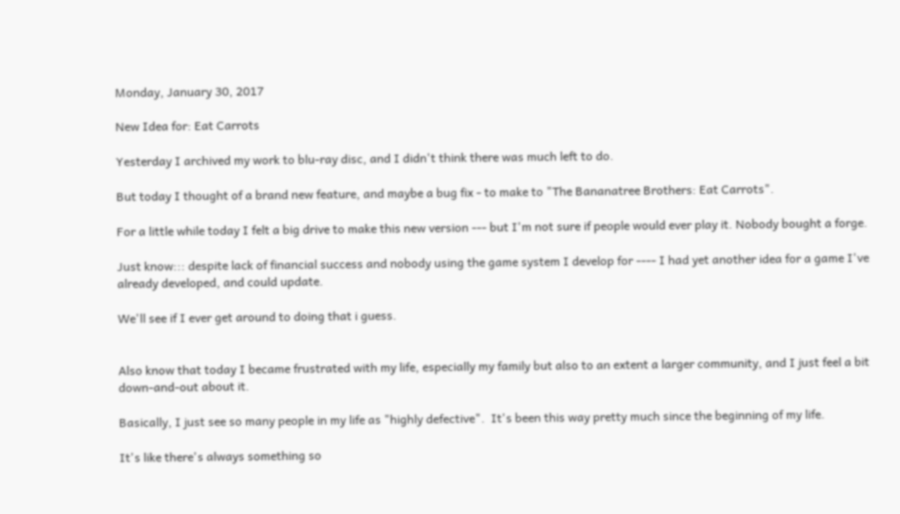Monday, January 30, 2017

New Idea for: Eat Carrots

Yesterday I archived my work to blu-ray disc, and I didn't think there was much left to do.

But today I thought of a brand new feature, and maybe a bug fix - to make to "The Bananatree Brothers: Eat Carrots".

For a little while today I felt a big drive to make this new version --- but I'm not sure if people would ever play it. Nobody bought a forge.

Just know::: despite lack of financial success and nobody using the game system I develop for ---- I had yet another idea for a game I've already developed, and could update.

We'll see if I ever get around to doing that i guess.


Also know that today I became frustrated with my life, especially my family but also to an extent a larger community, and I just feel a bit down-and-out about it.

Basically, I just see so many people in my life as "highly defective".  It's been this way pretty much since the beginning of my life.

It's like there's always something so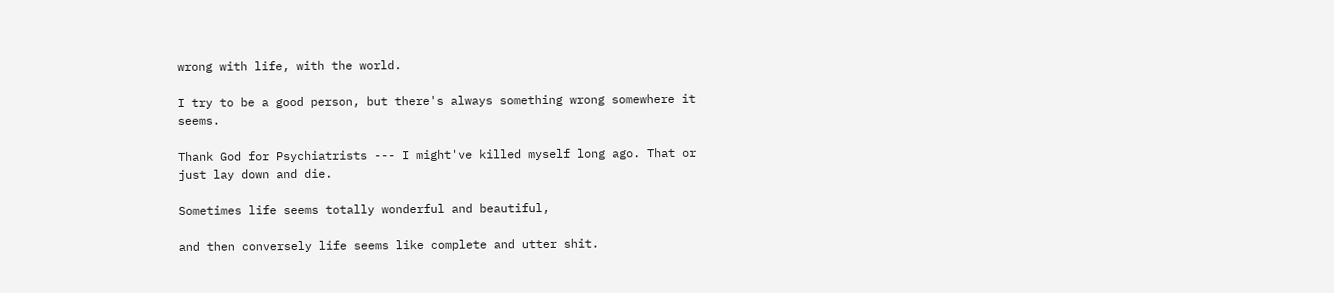wrong with life, with the world.

I try to be a good person, but there's always something wrong somewhere it seems.

Thank God for Psychiatrists --- I might've killed myself long ago. That or just lay down and die.

Sometimes life seems totally wonderful and beautiful,

and then conversely life seems like complete and utter shit.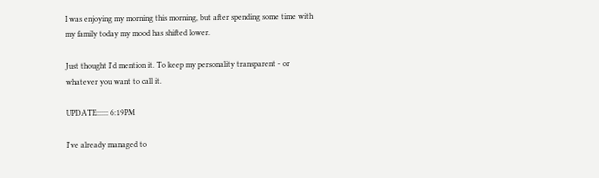I was enjoying my morning this morning, but after spending some time with my family today my mood has shifted lower.

Just thought I'd mention it. To keep my personality transparent - or whatever you want to call it.

UPDATE:::::: 6:19PM

I've already managed to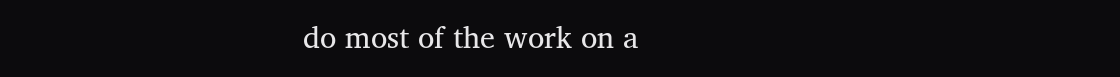do most of the work on a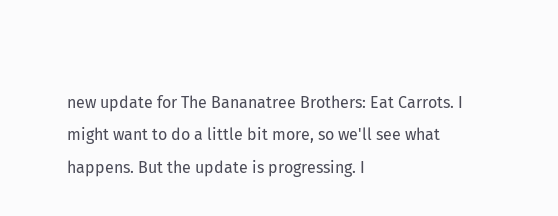new update for The Bananatree Brothers: Eat Carrots. I might want to do a little bit more, so we'll see what happens. But the update is progressing. I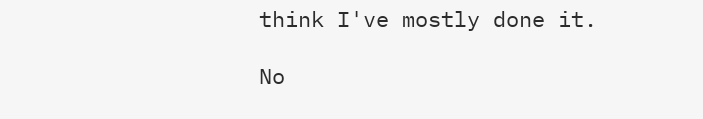think I've mostly done it.

No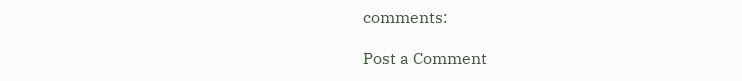comments:

Post a Comment